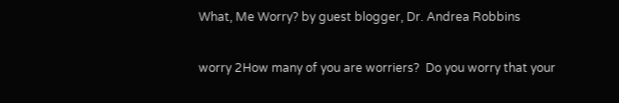What, Me Worry? by guest blogger, Dr. Andrea Robbins

worry 2How many of you are worriers?  Do you worry that your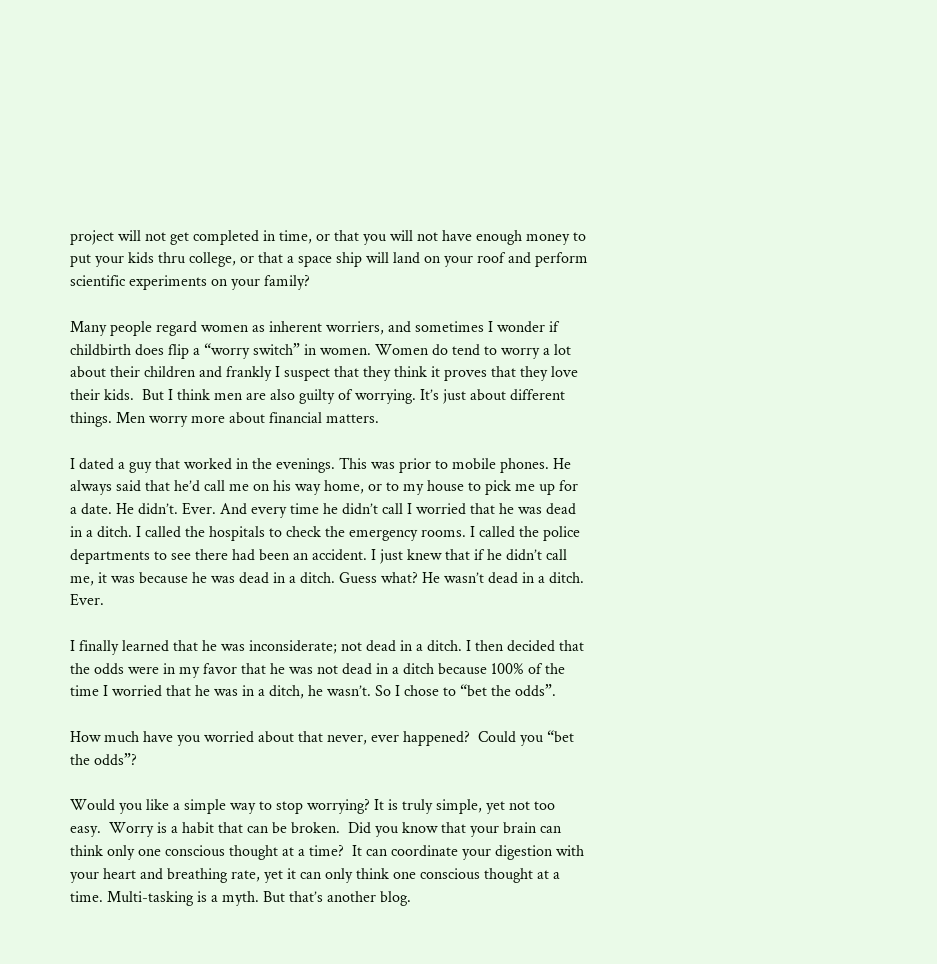project will not get completed in time, or that you will not have enough money to put your kids thru college, or that a space ship will land on your roof and perform scientific experiments on your family?

Many people regard women as inherent worriers, and sometimes I wonder if childbirth does flip a “worry switch” in women. Women do tend to worry a lot about their children and frankly I suspect that they think it proves that they love their kids.  But I think men are also guilty of worrying. It’s just about different things. Men worry more about financial matters.

I dated a guy that worked in the evenings. This was prior to mobile phones. He always said that he’d call me on his way home, or to my house to pick me up for a date. He didn’t. Ever. And every time he didn’t call I worried that he was dead in a ditch. I called the hospitals to check the emergency rooms. I called the police departments to see there had been an accident. I just knew that if he didn’t call me, it was because he was dead in a ditch. Guess what? He wasn’t dead in a ditch. Ever.

I finally learned that he was inconsiderate; not dead in a ditch. I then decided that the odds were in my favor that he was not dead in a ditch because 100% of the time I worried that he was in a ditch, he wasn’t. So I chose to “bet the odds”.

How much have you worried about that never, ever happened?  Could you “bet the odds”?

Would you like a simple way to stop worrying? It is truly simple, yet not too easy.  Worry is a habit that can be broken.  Did you know that your brain can think only one conscious thought at a time?  It can coordinate your digestion with your heart and breathing rate, yet it can only think one conscious thought at a time. Multi-tasking is a myth. But that’s another blog.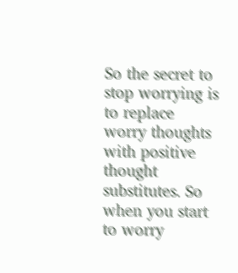So the secret to stop worrying is to replace worry thoughts with positive thought substitutes. So when you start to worry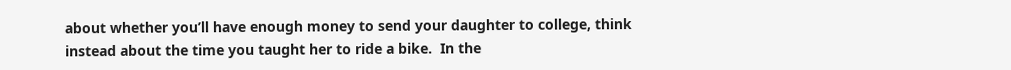about whether you’ll have enough money to send your daughter to college, think instead about the time you taught her to ride a bike.  In the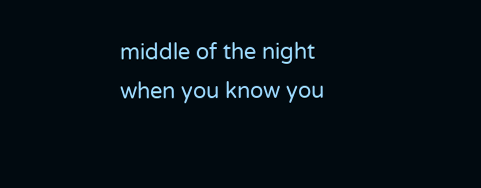middle of the night when you know you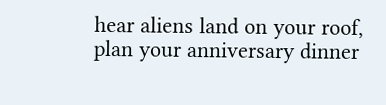hear aliens land on your roof, plan your anniversary dinner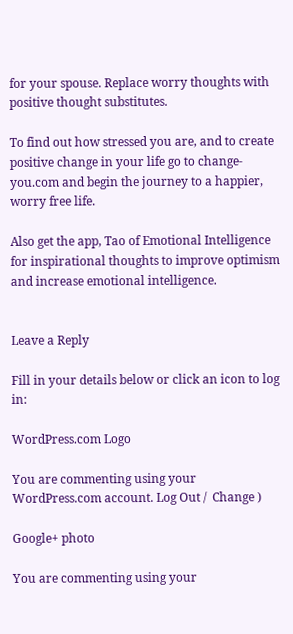for your spouse. Replace worry thoughts with positive thought substitutes.

To find out how stressed you are, and to create positive change in your life go to change-you.com and begin the journey to a happier, worry free life.

Also get the app, Tao of Emotional Intelligence for inspirational thoughts to improve optimism and increase emotional intelligence.


Leave a Reply

Fill in your details below or click an icon to log in:

WordPress.com Logo

You are commenting using your WordPress.com account. Log Out /  Change )

Google+ photo

You are commenting using your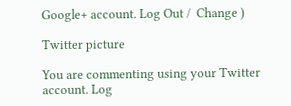Google+ account. Log Out /  Change )

Twitter picture

You are commenting using your Twitter account. Log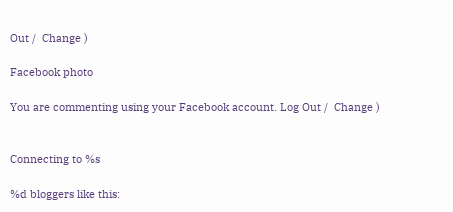Out /  Change )

Facebook photo

You are commenting using your Facebook account. Log Out /  Change )


Connecting to %s

%d bloggers like this: